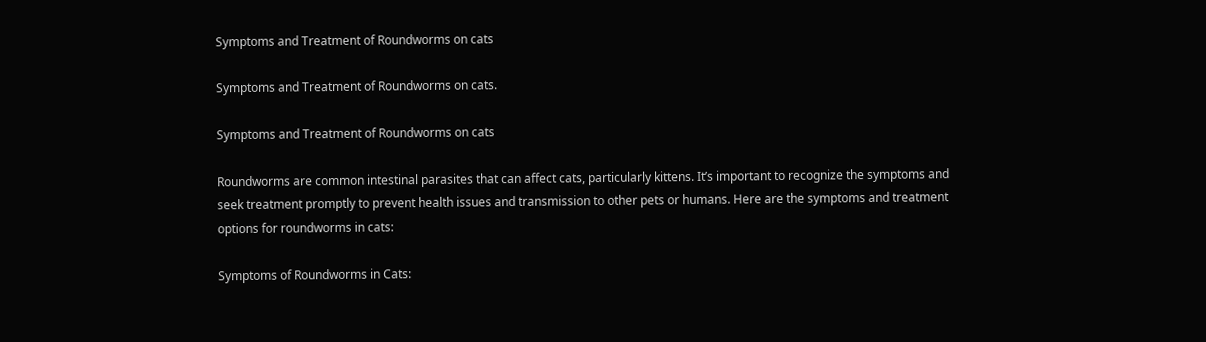Symptoms and Treatment of Roundworms on cats

Symptoms and Treatment of Roundworms on cats.

Symptoms and Treatment of Roundworms on cats

Roundworms are common intestinal parasites that can affect cats, particularly kittens. It’s important to recognize the symptoms and seek treatment promptly to prevent health issues and transmission to other pets or humans. Here are the symptoms and treatment options for roundworms in cats:

Symptoms of Roundworms in Cats: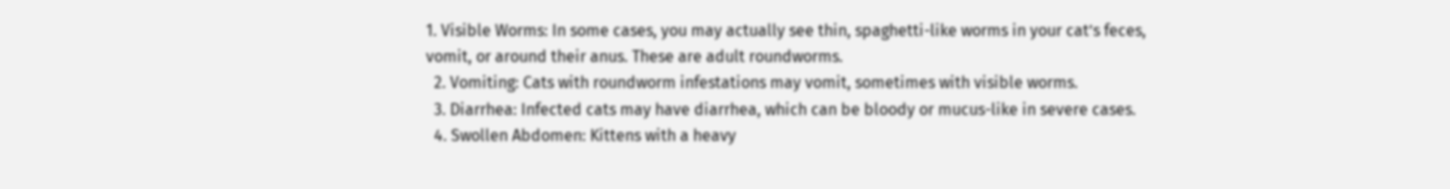1. Visible Worms: In some cases, you may actually see thin, spaghetti-like worms in your cat’s feces, vomit, or around their anus. These are adult roundworms.
  2. Vomiting: Cats with roundworm infestations may vomit, sometimes with visible worms.
  3. Diarrhea: Infected cats may have diarrhea, which can be bloody or mucus-like in severe cases.
  4. Swollen Abdomen: Kittens with a heavy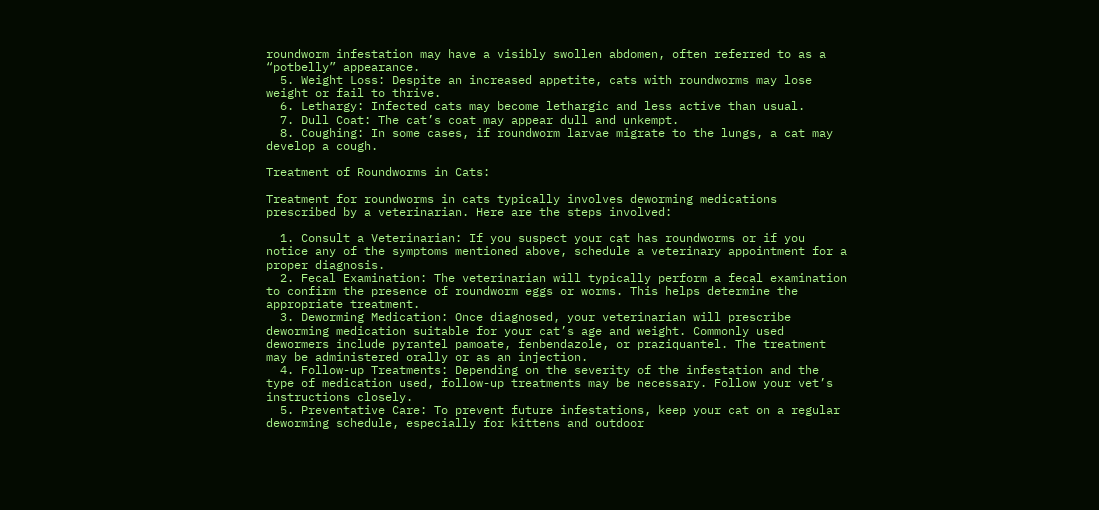roundworm infestation may have a visibly swollen abdomen, often referred to as a “potbelly” appearance.
  5. Weight Loss: Despite an increased appetite, cats with roundworms may lose weight or fail to thrive.
  6. Lethargy: Infected cats may become lethargic and less active than usual.
  7. Dull Coat: The cat’s coat may appear dull and unkempt.
  8. Coughing: In some cases, if roundworm larvae migrate to the lungs, a cat may develop a cough.

Treatment of Roundworms in Cats:

Treatment for roundworms in cats typically involves deworming medications prescribed by a veterinarian. Here are the steps involved:

  1. Consult a Veterinarian: If you suspect your cat has roundworms or if you notice any of the symptoms mentioned above, schedule a veterinary appointment for a proper diagnosis.
  2. Fecal Examination: The veterinarian will typically perform a fecal examination to confirm the presence of roundworm eggs or worms. This helps determine the appropriate treatment.
  3. Deworming Medication: Once diagnosed, your veterinarian will prescribe deworming medication suitable for your cat’s age and weight. Commonly used dewormers include pyrantel pamoate, fenbendazole, or praziquantel. The treatment may be administered orally or as an injection.
  4. Follow-up Treatments: Depending on the severity of the infestation and the type of medication used, follow-up treatments may be necessary. Follow your vet’s instructions closely.
  5. Preventative Care: To prevent future infestations, keep your cat on a regular deworming schedule, especially for kittens and outdoor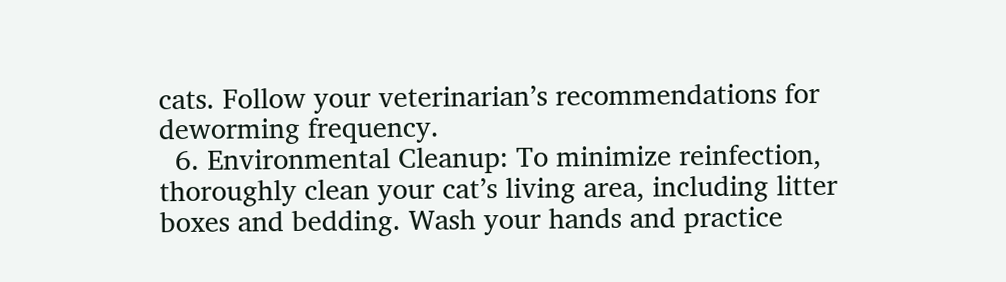cats. Follow your veterinarian’s recommendations for deworming frequency.
  6. Environmental Cleanup: To minimize reinfection, thoroughly clean your cat’s living area, including litter boxes and bedding. Wash your hands and practice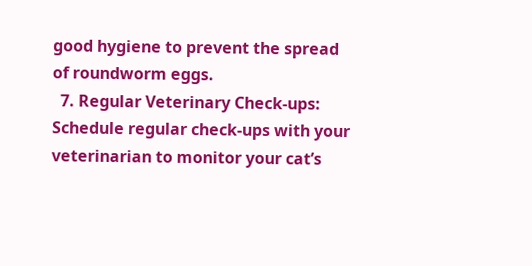good hygiene to prevent the spread of roundworm eggs.
  7. Regular Veterinary Check-ups: Schedule regular check-ups with your veterinarian to monitor your cat’s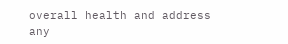overall health and address any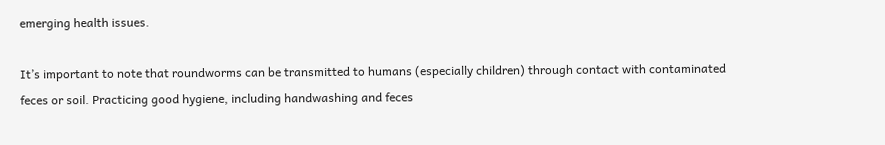emerging health issues.

It’s important to note that roundworms can be transmitted to humans (especially children) through contact with contaminated feces or soil. Practicing good hygiene, including handwashing and feces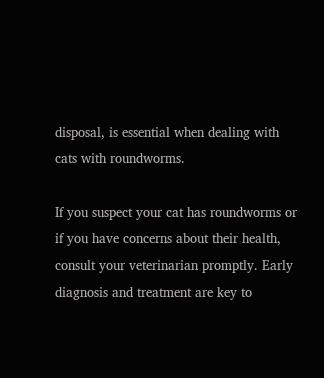disposal, is essential when dealing with cats with roundworms.

If you suspect your cat has roundworms or if you have concerns about their health, consult your veterinarian promptly. Early diagnosis and treatment are key to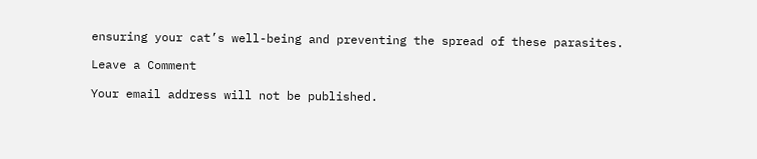ensuring your cat’s well-being and preventing the spread of these parasites.

Leave a Comment

Your email address will not be published.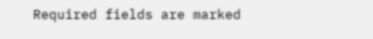Required fields are marked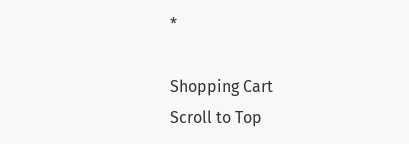*

Shopping Cart
Scroll to Top